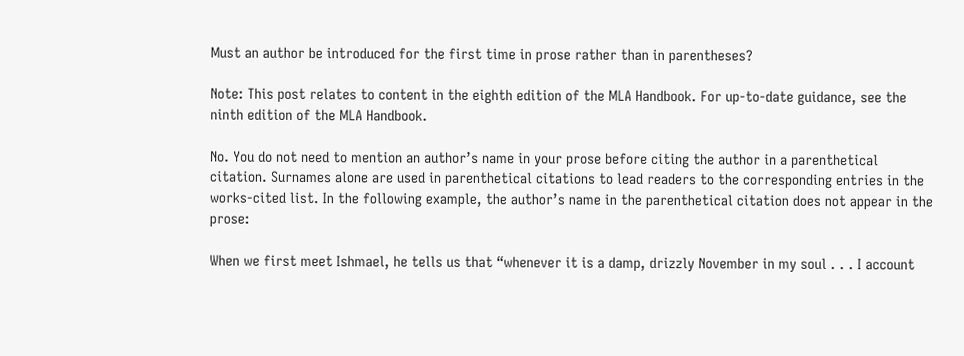Must an author be introduced for the first time in prose rather than in parentheses?

Note: This post relates to content in the eighth edition of the MLA Handbook. For up-to-date guidance, see the ninth edition of the MLA Handbook.

No. You do not need to mention an author’s name in your prose before citing the author in a parenthetical citation. Surnames alone are used in parenthetical citations to lead readers to the corresponding entries in the works-cited list. In the following example, the author’s name in the parenthetical citation does not appear in the prose:

When we first meet Ishmael, he tells us that “whenever it is a damp, drizzly November in my soul . . . I account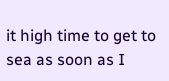it high time to get to sea as soon as I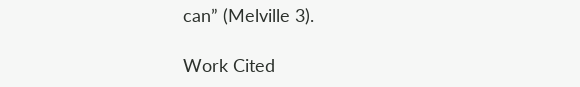can” (Melville 3).

Work Cited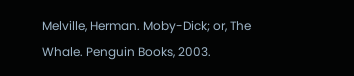Melville, Herman. Moby-Dick; or, The Whale. Penguin Books, 2003.